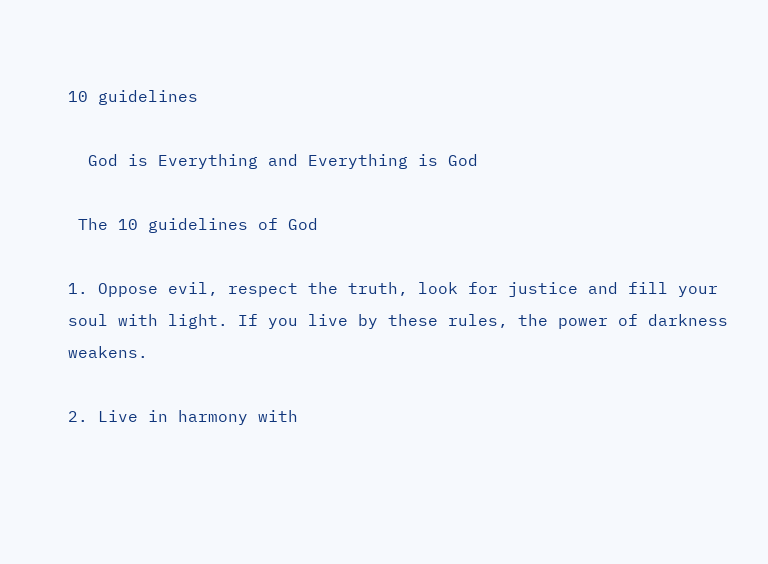10 guidelines

  God is Everything and Everything is God

 The 10 guidelines of God

1. Oppose evil, respect the truth, look for justice and fill your soul with light. If you live by these rules, the power of darkness weakens.

2. Live in harmony with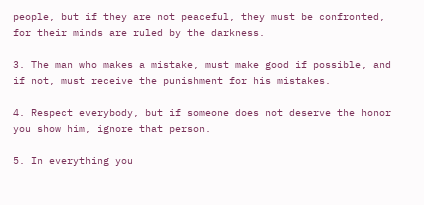people, but if they are not peaceful, they must be confronted, for their minds are ruled by the darkness.

3. The man who makes a mistake, must make good if possible, and if not, must receive the punishment for his mistakes.

4. Respect everybody, but if someone does not deserve the honor you show him, ignore that person.

5. In everything you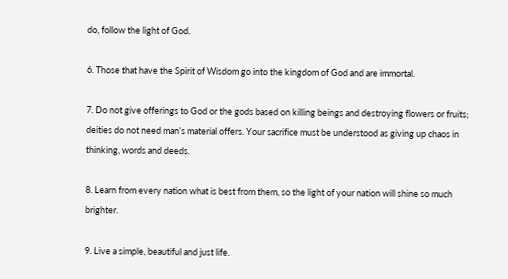do, follow the light of God.

6. Those that have the Spirit of Wisdom go into the kingdom of God and are immortal.

7. Do not give offerings to God or the gods based on killing beings and destroying flowers or fruits; deities do not need man’s material offers. Your sacrifice must be understood as giving up chaos in thinking, words and deeds.

8. Learn from every nation what is best from them, so the light of your nation will shine so much brighter.

9. Live a simple, beautiful and just life.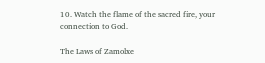10. Watch the flame of the sacred fire, your connection to God.

The Laws of Zamolxe